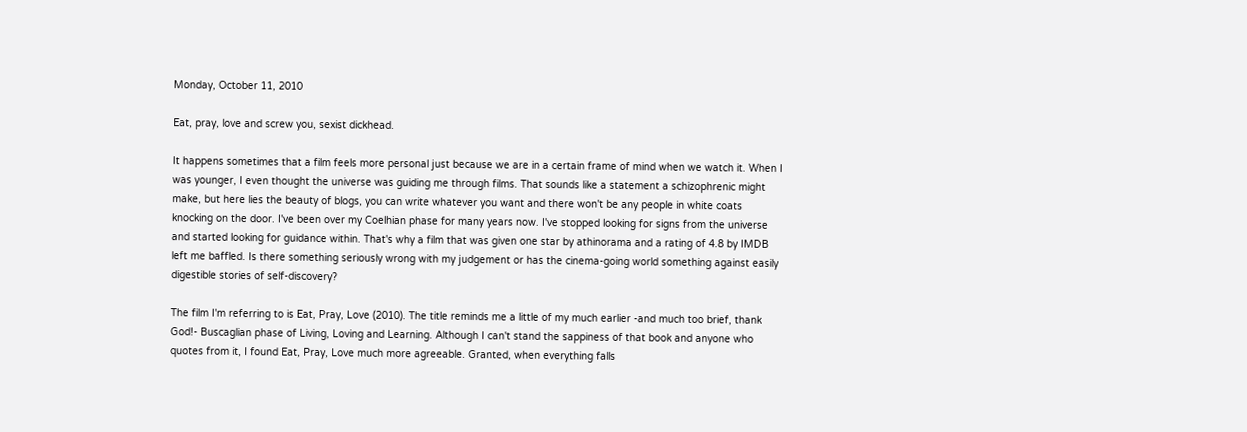Monday, October 11, 2010

Eat, pray, love and screw you, sexist dickhead.

It happens sometimes that a film feels more personal just because we are in a certain frame of mind when we watch it. When I was younger, I even thought the universe was guiding me through films. That sounds like a statement a schizophrenic might make, but here lies the beauty of blogs, you can write whatever you want and there won't be any people in white coats knocking on the door. I've been over my Coelhian phase for many years now. I've stopped looking for signs from the universe and started looking for guidance within. That's why a film that was given one star by athinorama and a rating of 4.8 by IMDB left me baffled. Is there something seriously wrong with my judgement or has the cinema-going world something against easily digestible stories of self-discovery?

The film I'm referring to is Eat, Pray, Love (2010). The title reminds me a little of my much earlier -and much too brief, thank God!- Buscaglian phase of Living, Loving and Learning. Although I can't stand the sappiness of that book and anyone who quotes from it, I found Eat, Pray, Love much more agreeable. Granted, when everything falls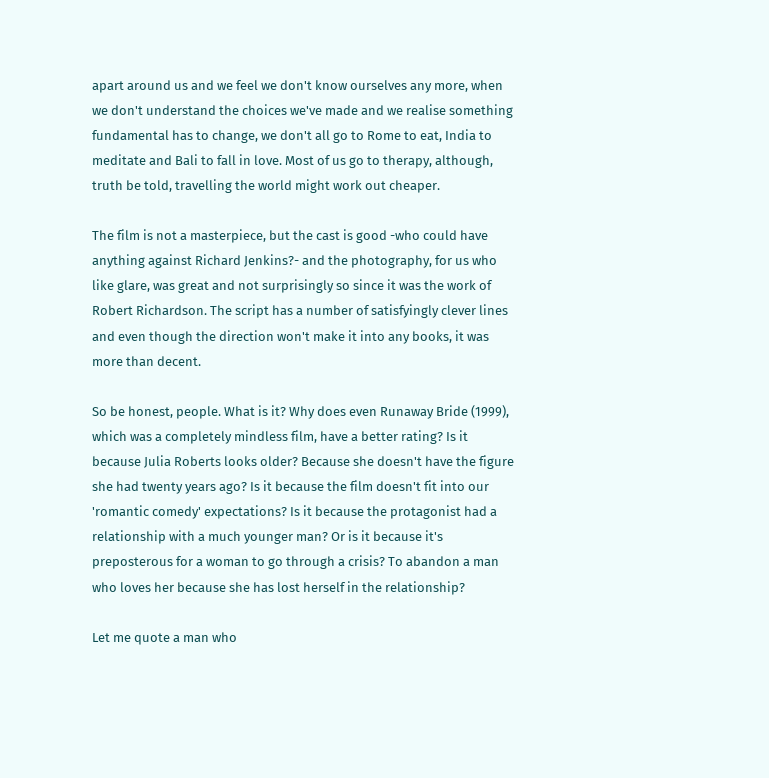apart around us and we feel we don't know ourselves any more, when we don't understand the choices we've made and we realise something fundamental has to change, we don't all go to Rome to eat, India to meditate and Bali to fall in love. Most of us go to therapy, although, truth be told, travelling the world might work out cheaper.

The film is not a masterpiece, but the cast is good -who could have anything against Richard Jenkins?- and the photography, for us who like glare, was great and not surprisingly so since it was the work of Robert Richardson. The script has a number of satisfyingly clever lines and even though the direction won't make it into any books, it was more than decent.

So be honest, people. What is it? Why does even Runaway Bride (1999), which was a completely mindless film, have a better rating? Is it because Julia Roberts looks older? Because she doesn't have the figure she had twenty years ago? Is it because the film doesn't fit into our 'romantic comedy' expectations? Is it because the protagonist had a relationship with a much younger man? Or is it because it's preposterous for a woman to go through a crisis? To abandon a man who loves her because she has lost herself in the relationship?

Let me quote a man who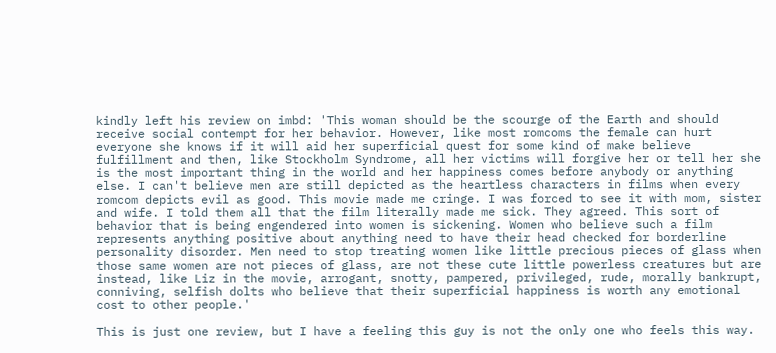kindly left his review on imbd: 'This woman should be the scourge of the Earth and should receive social contempt for her behavior. However, like most romcoms the female can hurt everyone she knows if it will aid her superficial quest for some kind of make believe fulfillment and then, like Stockholm Syndrome, all her victims will forgive her or tell her she is the most important thing in the world and her happiness comes before anybody or anything else. I can't believe men are still depicted as the heartless characters in films when every romcom depicts evil as good. This movie made me cringe. I was forced to see it with mom, sister and wife. I told them all that the film literally made me sick. They agreed. This sort of behavior that is being engendered into women is sickening. Women who believe such a film represents anything positive about anything need to have their head checked for borderline personality disorder. Men need to stop treating women like little precious pieces of glass when those same women are not pieces of glass, are not these cute little powerless creatures but are instead, like Liz in the movie, arrogant, snotty, pampered, privileged, rude, morally bankrupt, conniving, selfish dolts who believe that their superficial happiness is worth any emotional cost to other people.'

This is just one review, but I have a feeling this guy is not the only one who feels this way.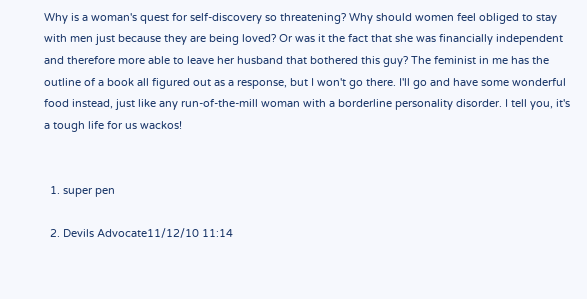Why is a woman's quest for self-discovery so threatening? Why should women feel obliged to stay with men just because they are being loved? Or was it the fact that she was financially independent and therefore more able to leave her husband that bothered this guy? The feminist in me has the outline of a book all figured out as a response, but I won't go there. I'll go and have some wonderful food instead, just like any run-of-the-mill woman with a borderline personality disorder. I tell you, it's a tough life for us wackos!


  1. super pen

  2. Devils Advocate11/12/10 11:14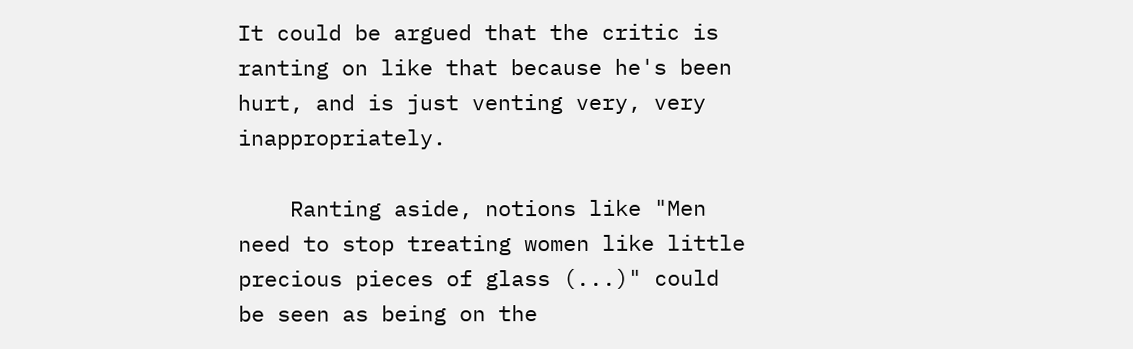It could be argued that the critic is ranting on like that because he's been hurt, and is just venting very, very inappropriately.

    Ranting aside, notions like "Men need to stop treating women like little precious pieces of glass (...)" could be seen as being on the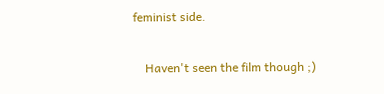feminist side.

    Haven't seen the film though ;)